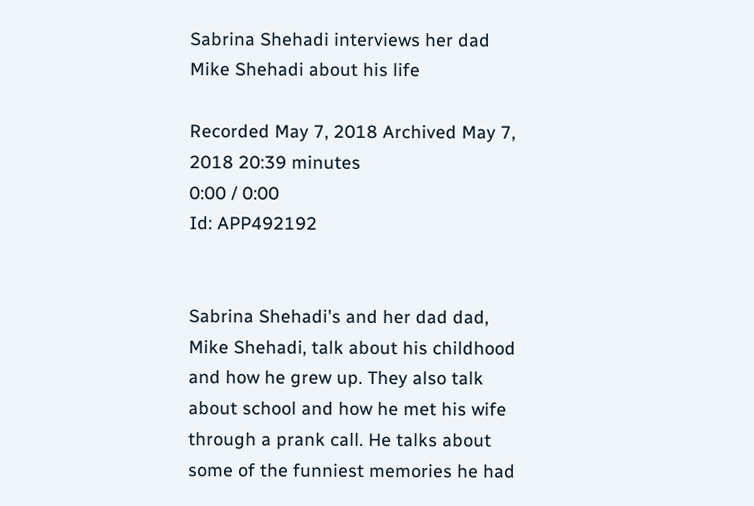Sabrina Shehadi interviews her dad Mike Shehadi about his life

Recorded May 7, 2018 Archived May 7, 2018 20:39 minutes
0:00 / 0:00
Id: APP492192


Sabrina Shehadi's and her dad dad, Mike Shehadi, talk about his childhood and how he grew up. They also talk about school and how he met his wife through a prank call. He talks about some of the funniest memories he had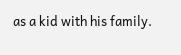as a kid with his family.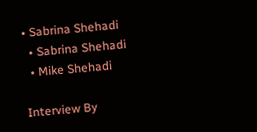• Sabrina Shehadi
  • Sabrina Shehadi
  • Mike Shehadi

Interview By